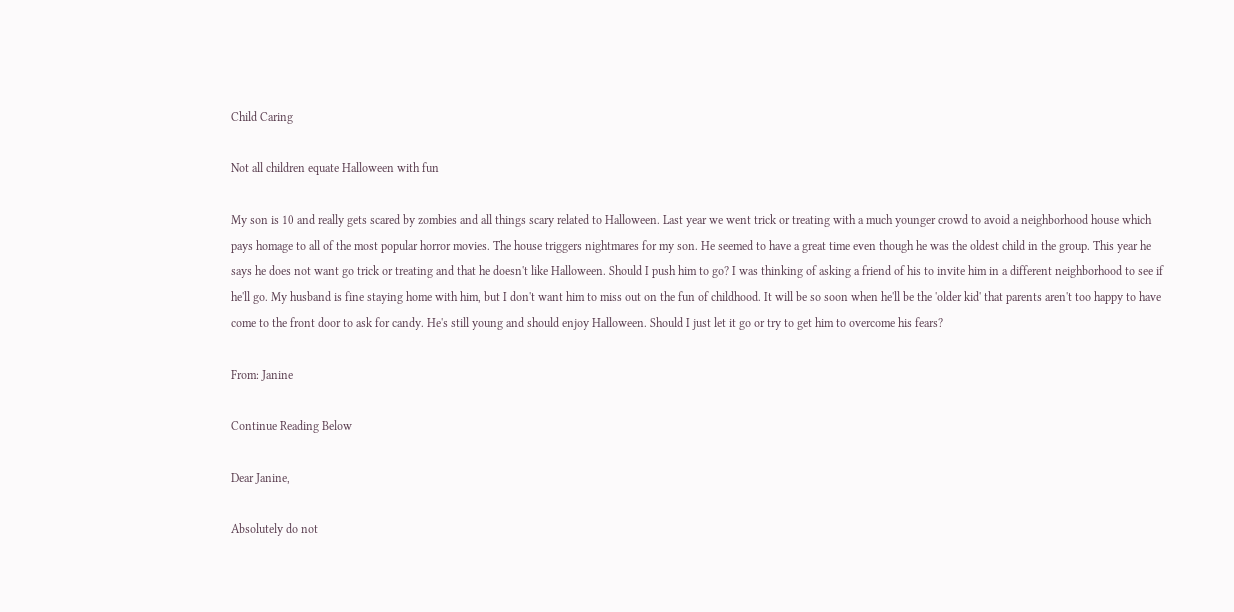Child Caring

Not all children equate Halloween with fun

My son is 10 and really gets scared by zombies and all things scary related to Halloween. Last year we went trick or treating with a much younger crowd to avoid a neighborhood house which pays homage to all of the most popular horror movies. The house triggers nightmares for my son. He seemed to have a great time even though he was the oldest child in the group. This year he says he does not want go trick or treating and that he doesn't like Halloween. Should I push him to go? I was thinking of asking a friend of his to invite him in a different neighborhood to see if he'll go. My husband is fine staying home with him, but I don't want him to miss out on the fun of childhood. It will be so soon when he'll be the 'older kid' that parents aren't too happy to have come to the front door to ask for candy. He's still young and should enjoy Halloween. Should I just let it go or try to get him to overcome his fears?

From: Janine

Continue Reading Below

Dear Janine,

Absolutely do not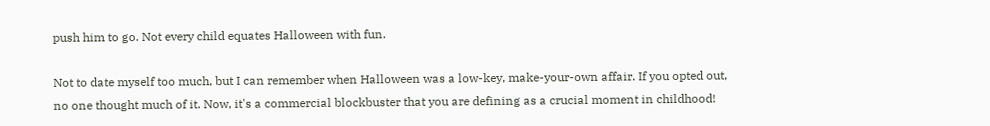push him to go. Not every child equates Halloween with fun.

Not to date myself too much, but I can remember when Halloween was a low-key, make-your-own affair. If you opted out, no one thought much of it. Now, it's a commercial blockbuster that you are defining as a crucial moment in childhood!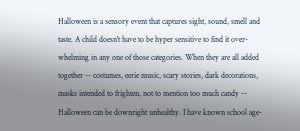Halloween is a sensory event that captures sight, sound, smell and taste. A child doesn't have to be hyper sensitive to find it over-whelming in any one of those categories. When they are all added together -- costumes, eerie music, scary stories, dark decorations, masks intended to frighten, not to mention too much candy -- Halloween can be downright unhealthy. I have known school age-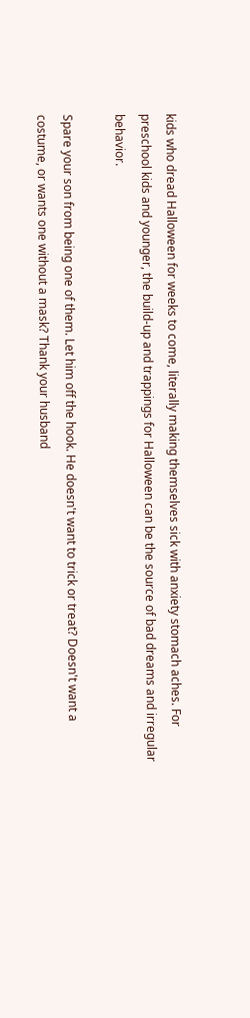kids who dread Halloween for weeks to come, literally making themselves sick with anxiety stomach aches. For preschool kids and younger, the build-up and trappings for Halloween can be the source of bad dreams and irregular behavior.

Spare your son from being one of them. Let him off the hook. He doesn't want to trick or treat? Doesn't want a costume, or wants one without a mask? Thank your husband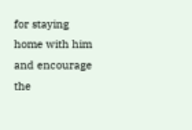for staying home with him and encourage the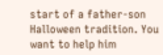start of a father-son Halloween tradition. You want to help him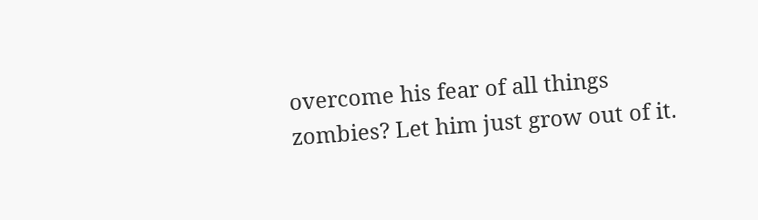overcome his fear of all things zombies? Let him just grow out of it.